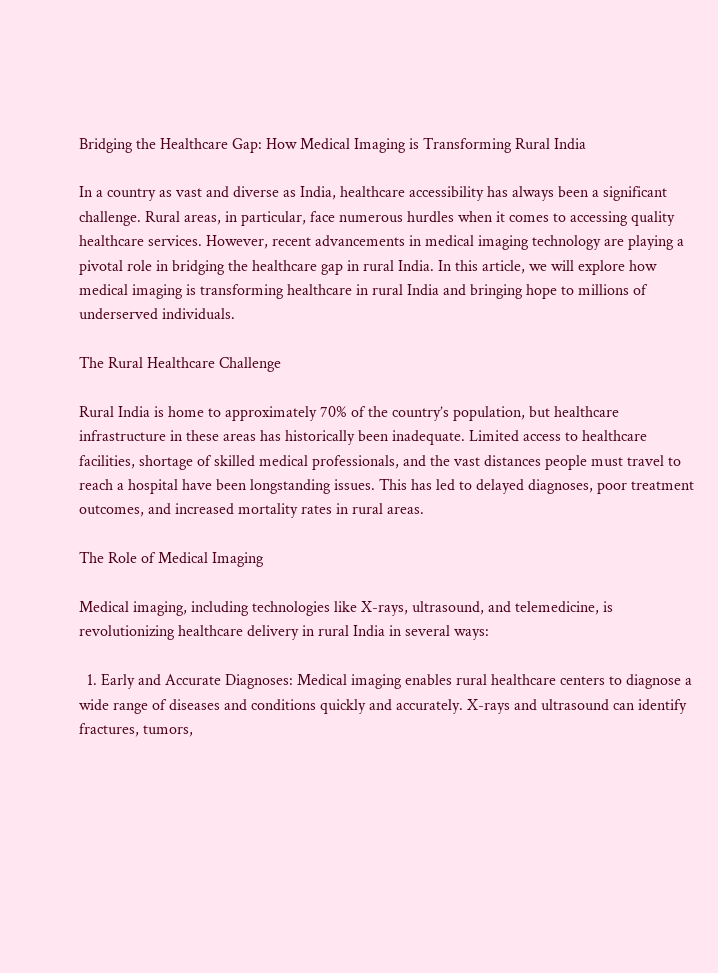Bridging the Healthcare Gap: How Medical Imaging is Transforming Rural India

In a country as vast and diverse as India, healthcare accessibility has always been a significant challenge. Rural areas, in particular, face numerous hurdles when it comes to accessing quality healthcare services. However, recent advancements in medical imaging technology are playing a pivotal role in bridging the healthcare gap in rural India. In this article, we will explore how medical imaging is transforming healthcare in rural India and bringing hope to millions of underserved individuals.

The Rural Healthcare Challenge

Rural India is home to approximately 70% of the country’s population, but healthcare infrastructure in these areas has historically been inadequate. Limited access to healthcare facilities, shortage of skilled medical professionals, and the vast distances people must travel to reach a hospital have been longstanding issues. This has led to delayed diagnoses, poor treatment outcomes, and increased mortality rates in rural areas.

The Role of Medical Imaging

Medical imaging, including technologies like X-rays, ultrasound, and telemedicine, is revolutionizing healthcare delivery in rural India in several ways:

  1. Early and Accurate Diagnoses: Medical imaging enables rural healthcare centers to diagnose a wide range of diseases and conditions quickly and accurately. X-rays and ultrasound can identify fractures, tumors,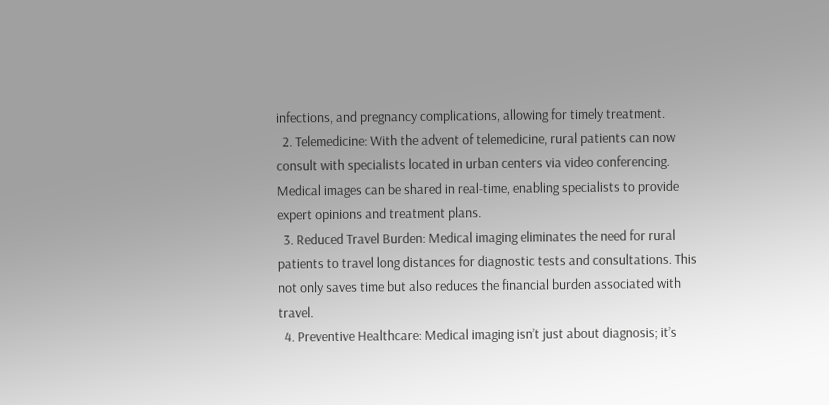infections, and pregnancy complications, allowing for timely treatment.
  2. Telemedicine: With the advent of telemedicine, rural patients can now consult with specialists located in urban centers via video conferencing. Medical images can be shared in real-time, enabling specialists to provide expert opinions and treatment plans.
  3. Reduced Travel Burden: Medical imaging eliminates the need for rural patients to travel long distances for diagnostic tests and consultations. This not only saves time but also reduces the financial burden associated with travel.
  4. Preventive Healthcare: Medical imaging isn’t just about diagnosis; it’s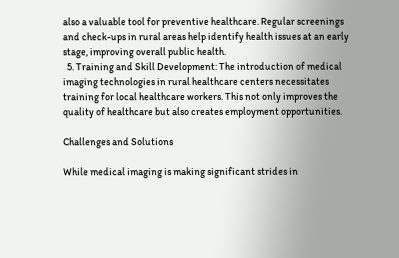also a valuable tool for preventive healthcare. Regular screenings and check-ups in rural areas help identify health issues at an early stage, improving overall public health.
  5. Training and Skill Development: The introduction of medical imaging technologies in rural healthcare centers necessitates training for local healthcare workers. This not only improves the quality of healthcare but also creates employment opportunities.

Challenges and Solutions

While medical imaging is making significant strides in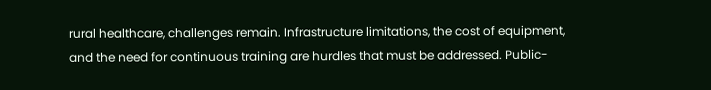rural healthcare, challenges remain. Infrastructure limitations, the cost of equipment, and the need for continuous training are hurdles that must be addressed. Public-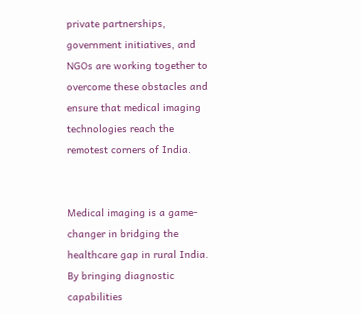private partnerships, government initiatives, and NGOs are working together to overcome these obstacles and ensure that medical imaging technologies reach the remotest corners of India.


Medical imaging is a game-changer in bridging the healthcare gap in rural India. By bringing diagnostic capabilities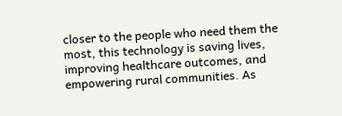closer to the people who need them the most, this technology is saving lives, improving healthcare outcomes, and empowering rural communities. As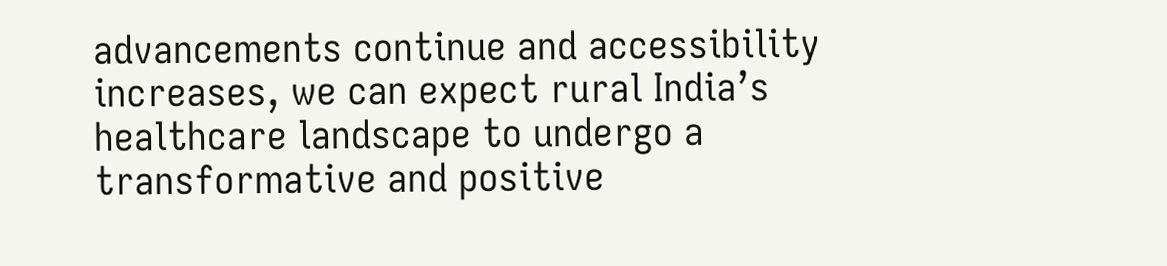advancements continue and accessibility increases, we can expect rural India’s healthcare landscape to undergo a transformative and positive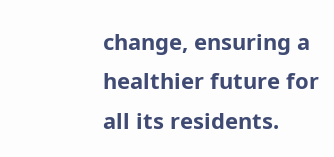change, ensuring a healthier future for all its residents.